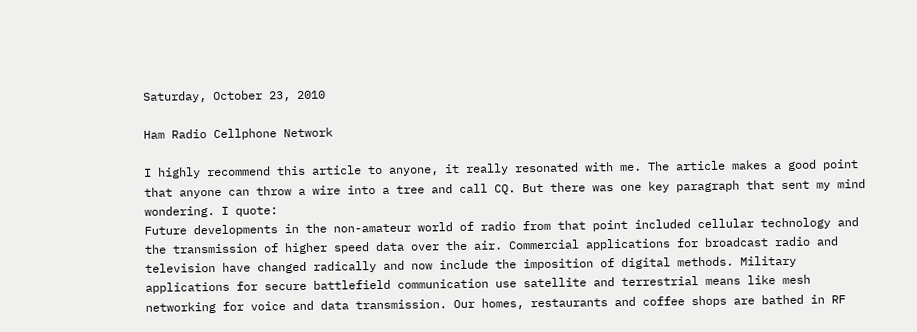Saturday, October 23, 2010

Ham Radio Cellphone Network

I highly recommend this article to anyone, it really resonated with me. The article makes a good point that anyone can throw a wire into a tree and call CQ. But there was one key paragraph that sent my mind wondering. I quote:
Future developments in the non-amateur world of radio from that point included cellular technology and the transmission of higher speed data over the air. Commercial applications for broadcast radio and television have changed radically and now include the imposition of digital methods. Military applications for secure battlefield communication use satellite and terrestrial means like mesh networking for voice and data transmission. Our homes, restaurants and coffee shops are bathed in RF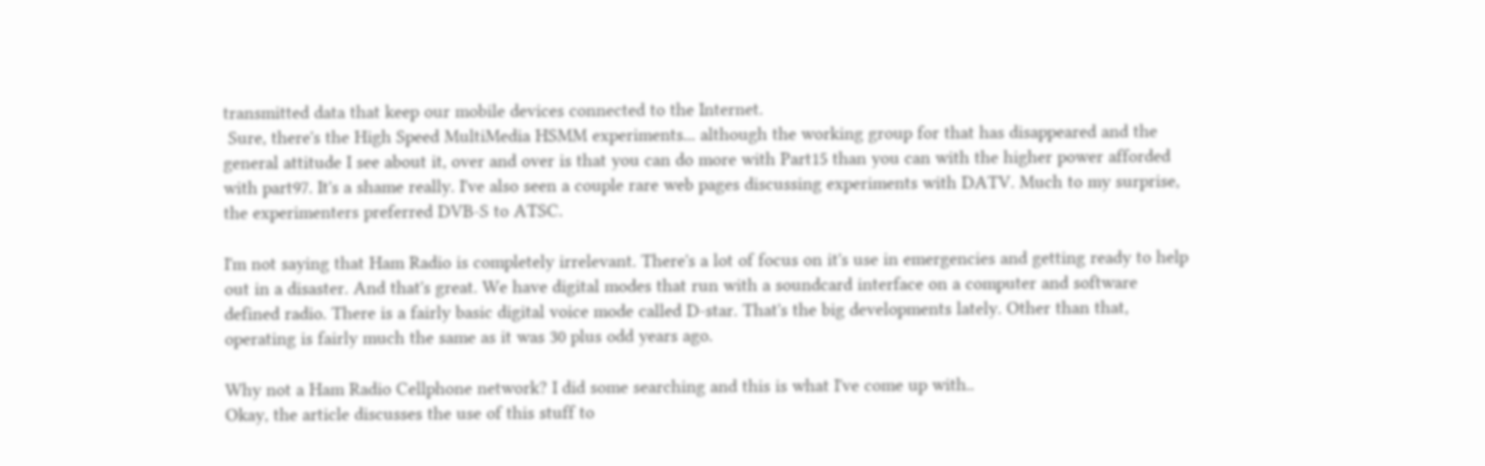transmitted data that keep our mobile devices connected to the Internet.
 Sure, there's the High Speed MultiMedia HSMM experiments... although the working group for that has disappeared and the general attitude I see about it, over and over is that you can do more with Part15 than you can with the higher power afforded with part97. It's a shame really. I've also seen a couple rare web pages discussing experiments with DATV. Much to my surprise, the experimenters preferred DVB-S to ATSC.

I'm not saying that Ham Radio is completely irrelevant. There's a lot of focus on it's use in emergencies and getting ready to help out in a disaster. And that's great. We have digital modes that run with a soundcard interface on a computer and software defined radio. There is a fairly basic digital voice mode called D-star. That's the big developments lately. Other than that, operating is fairly much the same as it was 30 plus odd years ago.

Why not a Ham Radio Cellphone network? I did some searching and this is what I've come up with..
Okay, the article discusses the use of this stuff to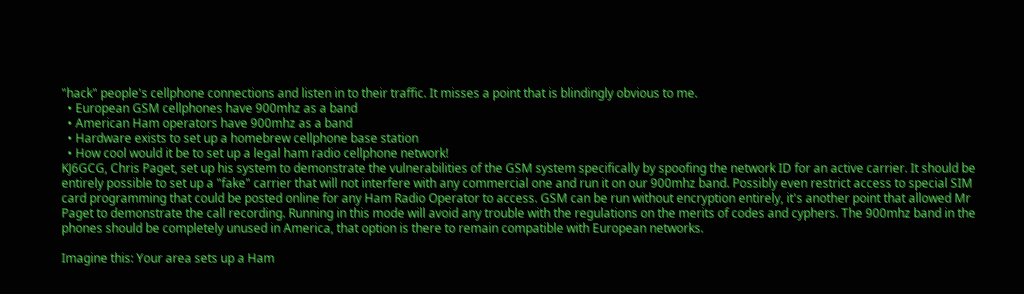"hack" people's cellphone connections and listen in to their traffic. It misses a point that is blindingly obvious to me.
  • European GSM cellphones have 900mhz as a band
  • American Ham operators have 900mhz as a band
  • Hardware exists to set up a homebrew cellphone base station
  • How cool would it be to set up a legal ham radio cellphone network!
KJ6GCG, Chris Paget, set up his system to demonstrate the vulnerabilities of the GSM system specifically by spoofing the network ID for an active carrier. It should be entirely possible to set up a "fake" carrier that will not interfere with any commercial one and run it on our 900mhz band. Possibly even restrict access to special SIM card programming that could be posted online for any Ham Radio Operator to access. GSM can be run without encryption entirely, it's another point that allowed Mr Paget to demonstrate the call recording. Running in this mode will avoid any trouble with the regulations on the merits of codes and cyphers. The 900mhz band in the phones should be completely unused in America, that option is there to remain compatible with European networks.

Imagine this: Your area sets up a Ham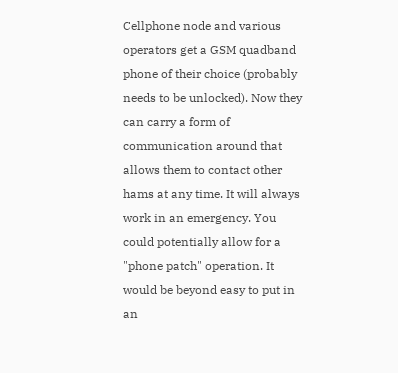Cellphone node and various operators get a GSM quadband phone of their choice (probably needs to be unlocked). Now they can carry a form of communication around that allows them to contact other hams at any time. It will always work in an emergency. You could potentially allow for a "phone patch" operation. It would be beyond easy to put in an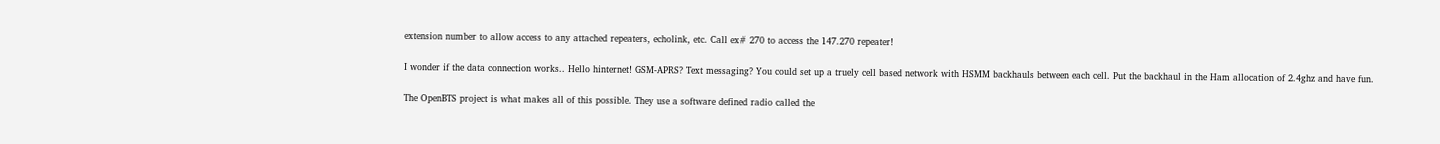extension number to allow access to any attached repeaters, echolink, etc. Call ex# 270 to access the 147.270 repeater!

I wonder if the data connection works.. Hello hinternet! GSM-APRS? Text messaging? You could set up a truely cell based network with HSMM backhauls between each cell. Put the backhaul in the Ham allocation of 2.4ghz and have fun.

The OpenBTS project is what makes all of this possible. They use a software defined radio called the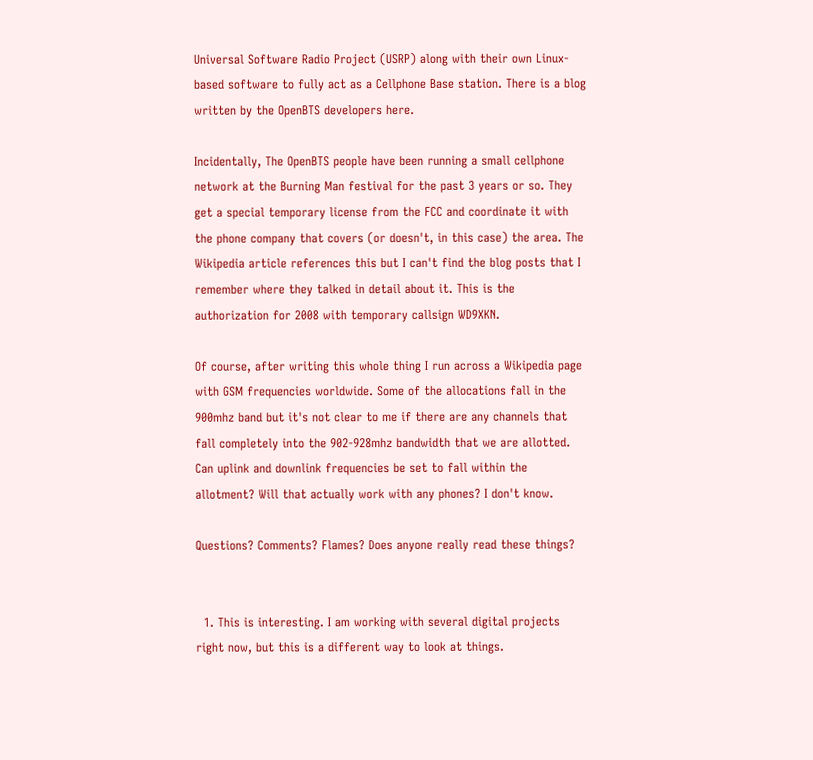Universal Software Radio Project (USRP) along with their own Linux-based software to fully act as a Cellphone Base station. There is a blog written by the OpenBTS developers here.

Incidentally, The OpenBTS people have been running a small cellphone network at the Burning Man festival for the past 3 years or so. They get a special temporary license from the FCC and coordinate it with the phone company that covers (or doesn't, in this case) the area. The Wikipedia article references this but I can't find the blog posts that I remember where they talked in detail about it. This is the authorization for 2008 with temporary callsign WD9XKN.

Of course, after writing this whole thing I run across a Wikipedia page with GSM frequencies worldwide. Some of the allocations fall in the 900mhz band but it's not clear to me if there are any channels that fall completely into the 902-928mhz bandwidth that we are allotted. Can uplink and downlink frequencies be set to fall within the allotment? Will that actually work with any phones? I don't know.

Questions? Comments? Flames? Does anyone really read these things?


  1. This is interesting. I am working with several digital projects right now, but this is a different way to look at things.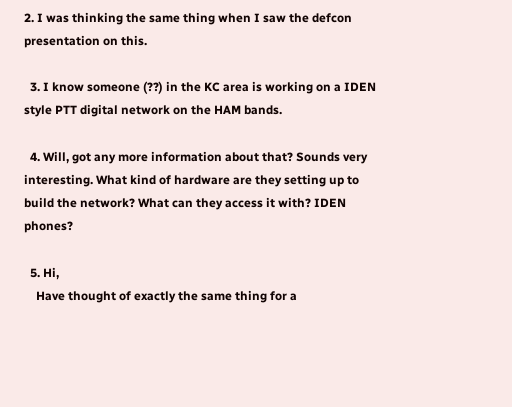2. I was thinking the same thing when I saw the defcon presentation on this.

  3. I know someone (??) in the KC area is working on a IDEN style PTT digital network on the HAM bands.

  4. Will, got any more information about that? Sounds very interesting. What kind of hardware are they setting up to build the network? What can they access it with? IDEN phones?

  5. Hi,
    Have thought of exactly the same thing for a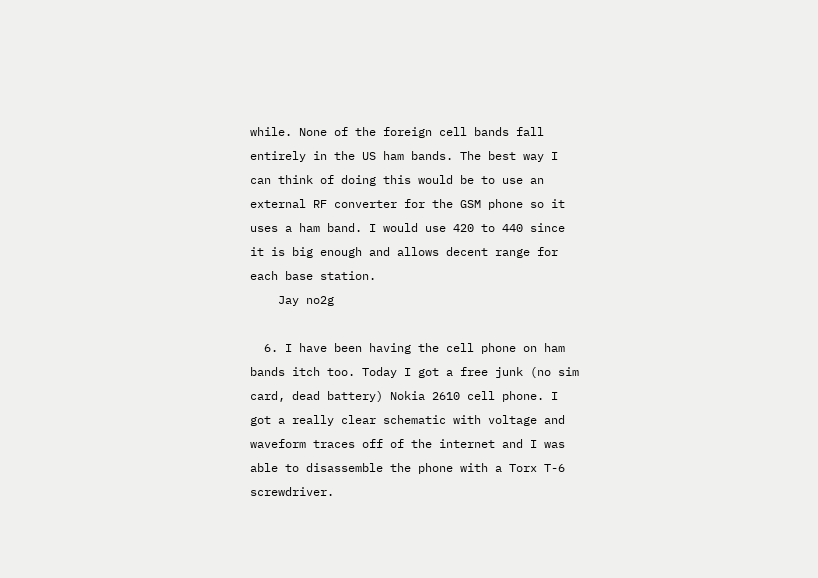while. None of the foreign cell bands fall entirely in the US ham bands. The best way I can think of doing this would be to use an external RF converter for the GSM phone so it uses a ham band. I would use 420 to 440 since it is big enough and allows decent range for each base station.
    Jay no2g

  6. I have been having the cell phone on ham bands itch too. Today I got a free junk (no sim card, dead battery) Nokia 2610 cell phone. I got a really clear schematic with voltage and waveform traces off of the internet and I was able to disassemble the phone with a Torx T-6 screwdriver.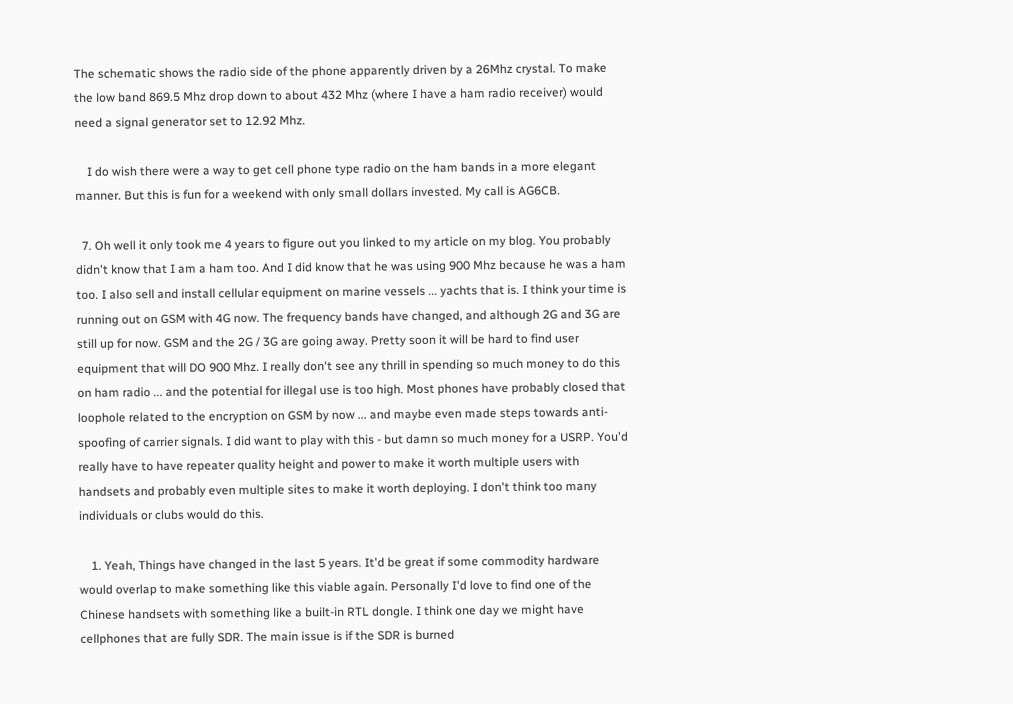The schematic shows the radio side of the phone apparently driven by a 26Mhz crystal. To make the low band 869.5 Mhz drop down to about 432 Mhz (where I have a ham radio receiver) would need a signal generator set to 12.92 Mhz.

    I do wish there were a way to get cell phone type radio on the ham bands in a more elegant manner. But this is fun for a weekend with only small dollars invested. My call is AG6CB.

  7. Oh well it only took me 4 years to figure out you linked to my article on my blog. You probably didn't know that I am a ham too. And I did know that he was using 900 Mhz because he was a ham too. I also sell and install cellular equipment on marine vessels ... yachts that is. I think your time is running out on GSM with 4G now. The frequency bands have changed, and although 2G and 3G are still up for now. GSM and the 2G / 3G are going away. Pretty soon it will be hard to find user equipment that will DO 900 Mhz. I really don't see any thrill in spending so much money to do this on ham radio ... and the potential for illegal use is too high. Most phones have probably closed that loophole related to the encryption on GSM by now ... and maybe even made steps towards anti-spoofing of carrier signals. I did want to play with this - but damn so much money for a USRP. You'd really have to have repeater quality height and power to make it worth multiple users with handsets and probably even multiple sites to make it worth deploying. I don't think too many individuals or clubs would do this.

    1. Yeah, Things have changed in the last 5 years. It'd be great if some commodity hardware would overlap to make something like this viable again. Personally I'd love to find one of the Chinese handsets with something like a built-in RTL dongle. I think one day we might have cellphones that are fully SDR. The main issue is if the SDR is burned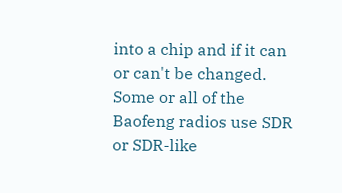into a chip and if it can or can't be changed. Some or all of the Baofeng radios use SDR or SDR-like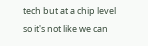tech but at a chip level so it's not like we can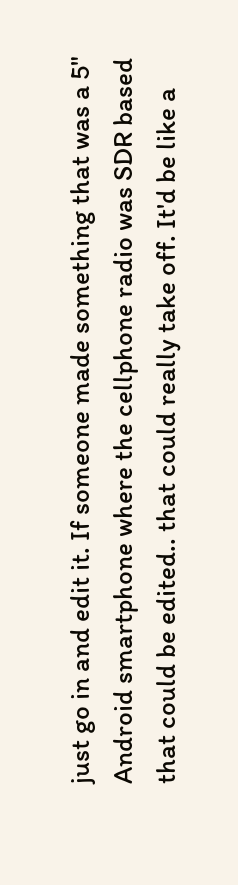just go in and edit it. If someone made something that was a 5" Android smartphone where the cellphone radio was SDR based that could be edited.. that could really take off. It'd be like a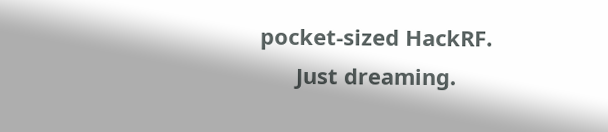pocket-sized HackRF.
      Just dreaming.